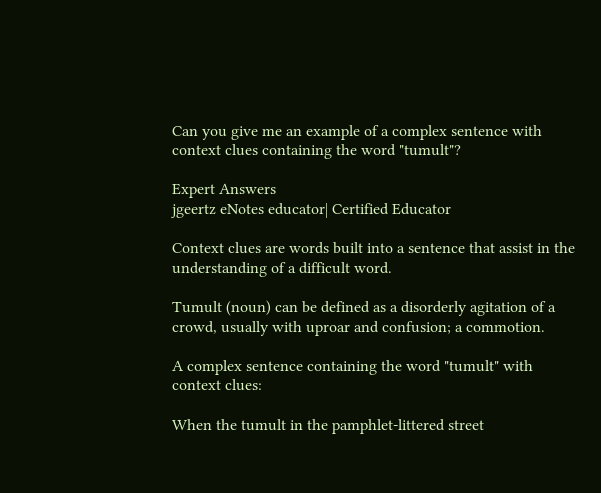Can you give me an example of a complex sentence with context clues containing the word "tumult"?

Expert Answers
jgeertz eNotes educator| Certified Educator

Context clues are words built into a sentence that assist in the understanding of a difficult word.

Tumult (noun) can be defined as a disorderly agitation of a crowd, usually with uproar and confusion; a commotion.

A complex sentence containing the word "tumult" with context clues:

When the tumult in the pamphlet-littered street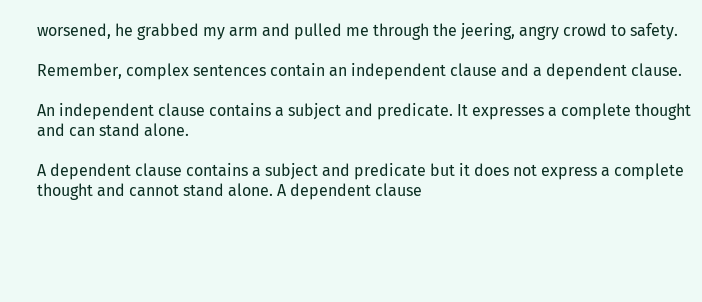worsened, he grabbed my arm and pulled me through the jeering, angry crowd to safety.

Remember, complex sentences contain an independent clause and a dependent clause.

An independent clause contains a subject and predicate. It expresses a complete thought and can stand alone.

A dependent clause contains a subject and predicate but it does not express a complete thought and cannot stand alone. A dependent clause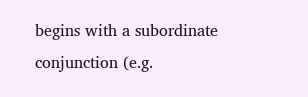begins with a subordinate conjunction (e.g.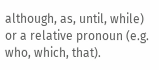although, as, until, while) or a relative pronoun (e.g. who, which, that).